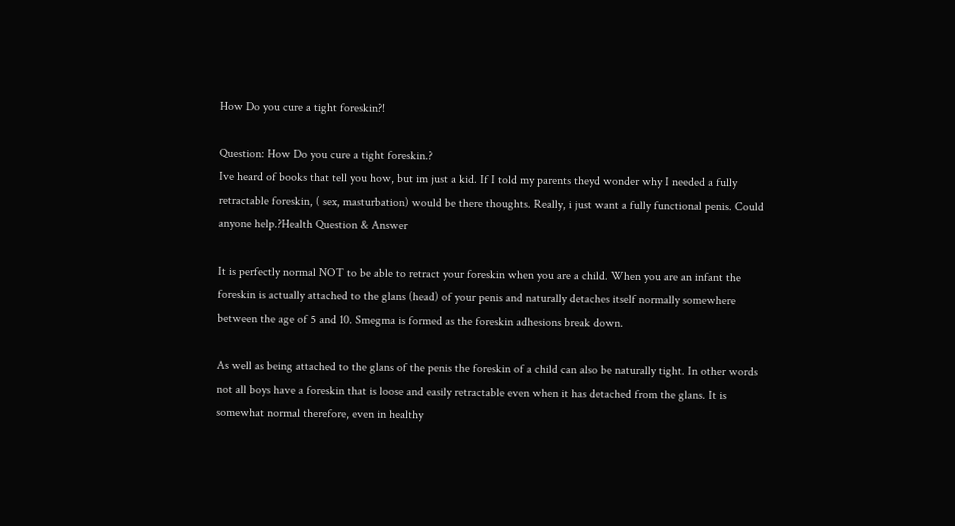How Do you cure a tight foreskin?!

Question: How Do you cure a tight foreskin.?
Ive heard of books that tell you how, but im just a kid. If I told my parents theyd wonder why I needed a fully retractable foreskin, ( sex, masturbation) would be there thoughts. Really, i just want a fully functional penis. Could anyone help.?Health Question & Answer

It is perfectly normal NOT to be able to retract your foreskin when you are a child. When you are an infant the foreskin is actually attached to the glans (head) of your penis and naturally detaches itself normally somewhere between the age of 5 and 10. Smegma is formed as the foreskin adhesions break down.

As well as being attached to the glans of the penis the foreskin of a child can also be naturally tight. In other words not all boys have a foreskin that is loose and easily retractable even when it has detached from the glans. It is somewhat normal therefore, even in healthy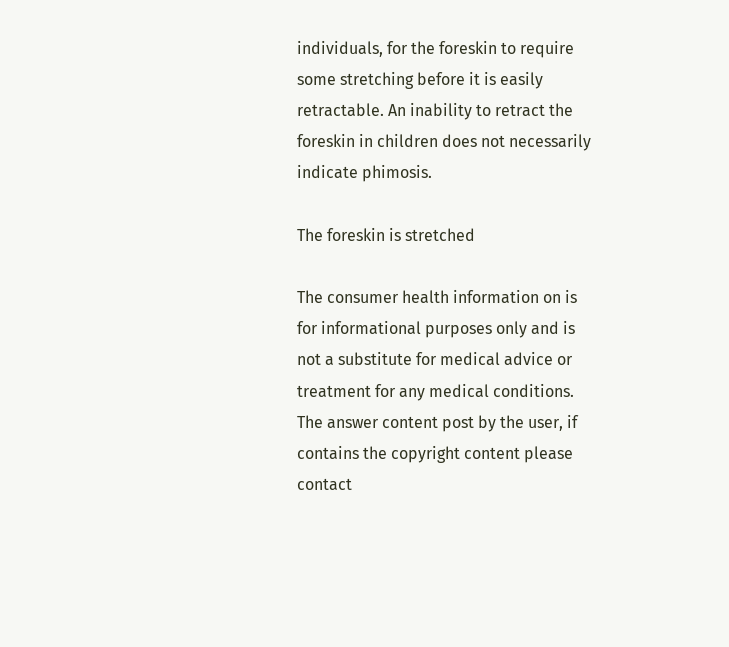individuals, for the foreskin to require some stretching before it is easily retractable. An inability to retract the foreskin in children does not necessarily indicate phimosis.

The foreskin is stretched

The consumer health information on is for informational purposes only and is not a substitute for medical advice or treatment for any medical conditions.
The answer content post by the user, if contains the copyright content please contact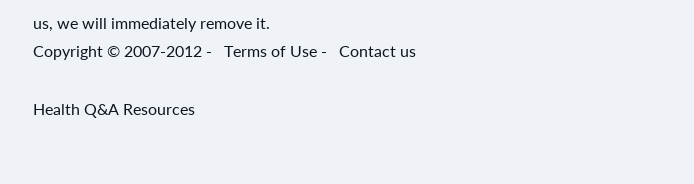us, we will immediately remove it.
Copyright © 2007-2012 -   Terms of Use -   Contact us

Health Q&A Resources